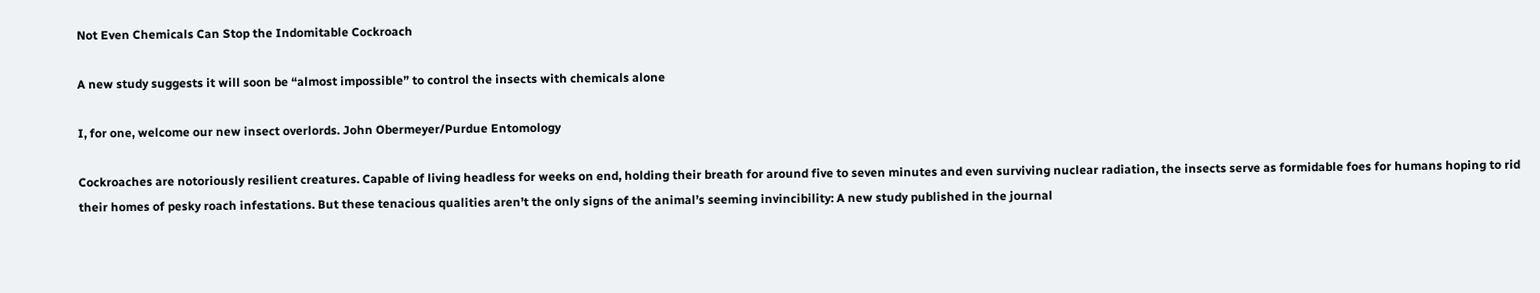Not Even Chemicals Can Stop the Indomitable Cockroach

A new study suggests it will soon be “almost impossible” to control the insects with chemicals alone

I, for one, welcome our new insect overlords. John Obermeyer/Purdue Entomology

Cockroaches are notoriously resilient creatures. Capable of living headless for weeks on end, holding their breath for around five to seven minutes and even surviving nuclear radiation, the insects serve as formidable foes for humans hoping to rid their homes of pesky roach infestations. But these tenacious qualities aren’t the only signs of the animal’s seeming invincibility: A new study published in the journal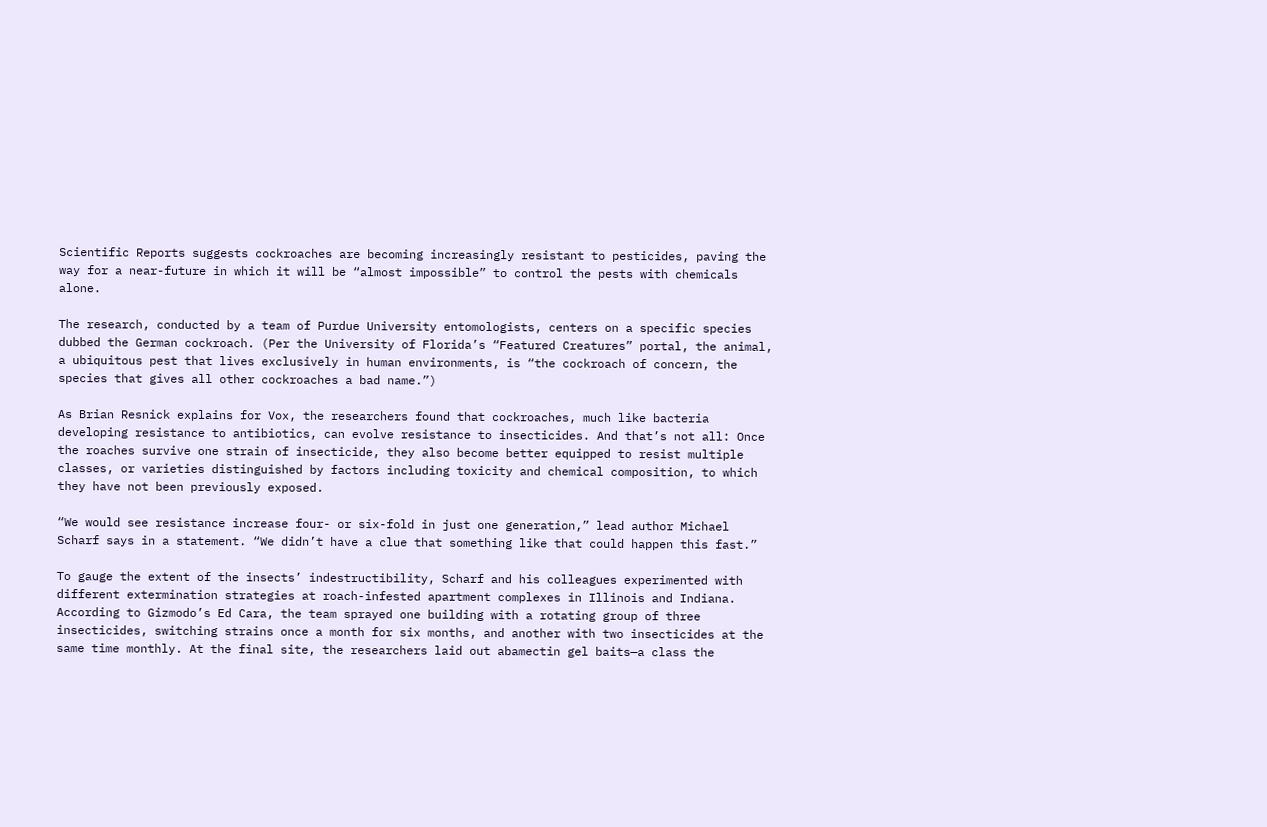Scientific Reports suggests cockroaches are becoming increasingly resistant to pesticides, paving the way for a near-future in which it will be “almost impossible” to control the pests with chemicals alone.

The research, conducted by a team of Purdue University entomologists, centers on a specific species dubbed the German cockroach. (Per the University of Florida’s “Featured Creatures” portal, the animal, a ubiquitous pest that lives exclusively in human environments, is “the cockroach of concern, the species that gives all other cockroaches a bad name.”)

As Brian Resnick explains for Vox, the researchers found that cockroaches, much like bacteria developing resistance to antibiotics, can evolve resistance to insecticides. And that’s not all: Once the roaches survive one strain of insecticide, they also become better equipped to resist multiple classes, or varieties distinguished by factors including toxicity and chemical composition, to which they have not been previously exposed.

“We would see resistance increase four- or six-fold in just one generation,” lead author Michael Scharf says in a statement. “We didn’t have a clue that something like that could happen this fast.”

To gauge the extent of the insects’ indestructibility, Scharf and his colleagues experimented with different extermination strategies at roach-infested apartment complexes in Illinois and Indiana. According to Gizmodo’s Ed Cara, the team sprayed one building with a rotating group of three insecticides, switching strains once a month for six months, and another with two insecticides at the same time monthly. At the final site, the researchers laid out abamectin gel baits—a class the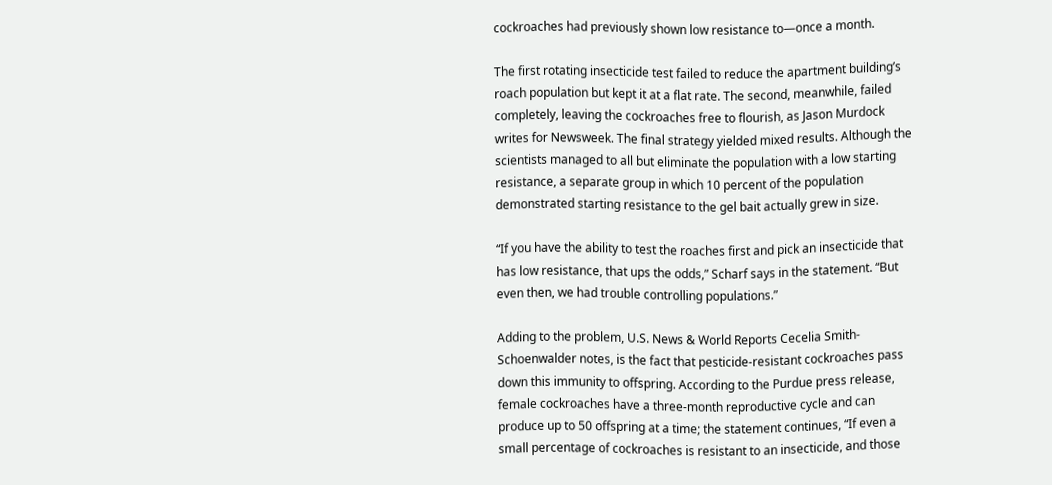cockroaches had previously shown low resistance to—once a month.

The first rotating insecticide test failed to reduce the apartment building’s roach population but kept it at a flat rate. The second, meanwhile, failed completely, leaving the cockroaches free to flourish, as Jason Murdock writes for Newsweek. The final strategy yielded mixed results. Although the scientists managed to all but eliminate the population with a low starting resistance, a separate group in which 10 percent of the population demonstrated starting resistance to the gel bait actually grew in size.

“If you have the ability to test the roaches first and pick an insecticide that has low resistance, that ups the odds,” Scharf says in the statement. “But even then, we had trouble controlling populations.”

Adding to the problem, U.S. News & World Reports Cecelia Smith-Schoenwalder notes, is the fact that pesticide-resistant cockroaches pass down this immunity to offspring. According to the Purdue press release, female cockroaches have a three-month reproductive cycle and can produce up to 50 offspring at a time; the statement continues, “If even a small percentage of cockroaches is resistant to an insecticide, and those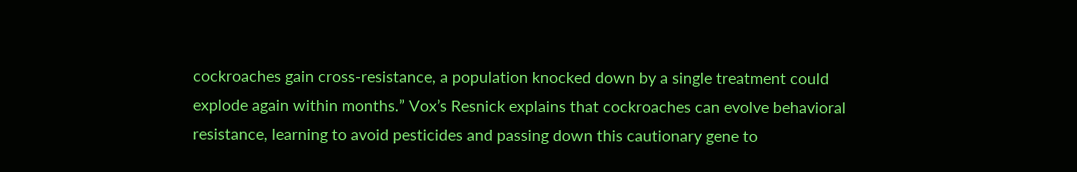cockroaches gain cross-resistance, a population knocked down by a single treatment could explode again within months.” Vox’s Resnick explains that cockroaches can evolve behavioral resistance, learning to avoid pesticides and passing down this cautionary gene to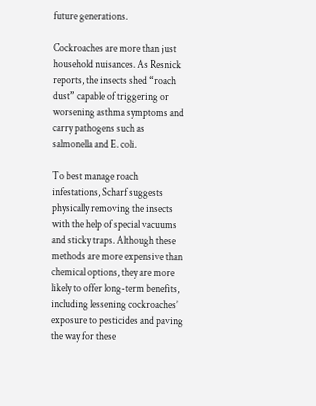future generations.

Cockroaches are more than just household nuisances. As Resnick reports, the insects shed “roach dust” capable of triggering or worsening asthma symptoms and carry pathogens such as salmonella and E. coli.

To best manage roach infestations, Scharf suggests physically removing the insects with the help of special vacuums and sticky traps. Although these methods are more expensive than chemical options, they are more likely to offer long-term benefits, including lessening cockroaches’ exposure to pesticides and paving the way for these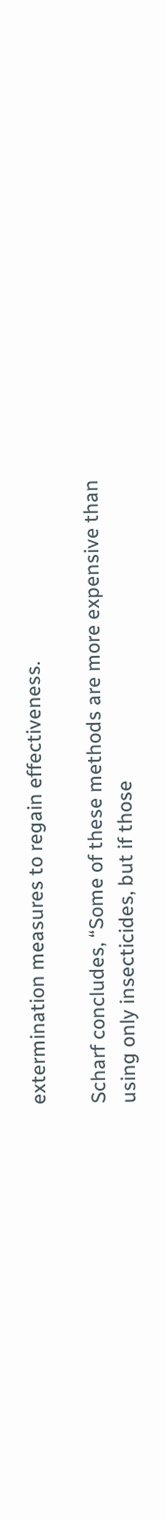extermination measures to regain effectiveness.

Scharf concludes, “Some of these methods are more expensive than using only insecticides, but if those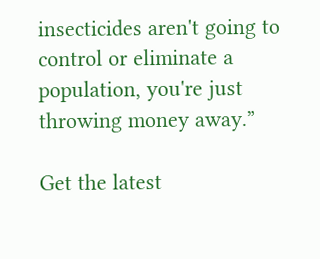insecticides aren't going to control or eliminate a population, you're just throwing money away.”

Get the latest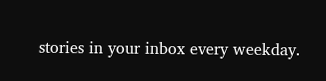stories in your inbox every weekday.